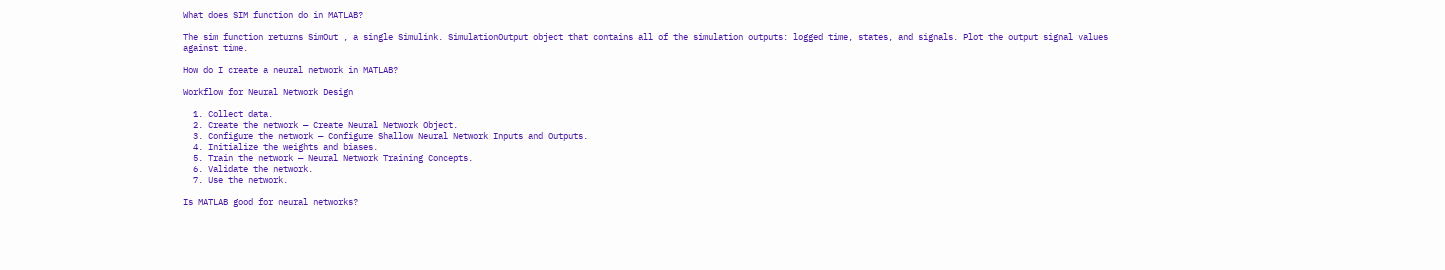What does SIM function do in MATLAB?

The sim function returns SimOut , a single Simulink. SimulationOutput object that contains all of the simulation outputs: logged time, states, and signals. Plot the output signal values against time.

How do I create a neural network in MATLAB?

Workflow for Neural Network Design

  1. Collect data.
  2. Create the network — Create Neural Network Object.
  3. Configure the network — Configure Shallow Neural Network Inputs and Outputs.
  4. Initialize the weights and biases.
  5. Train the network — Neural Network Training Concepts.
  6. Validate the network.
  7. Use the network.

Is MATLAB good for neural networks?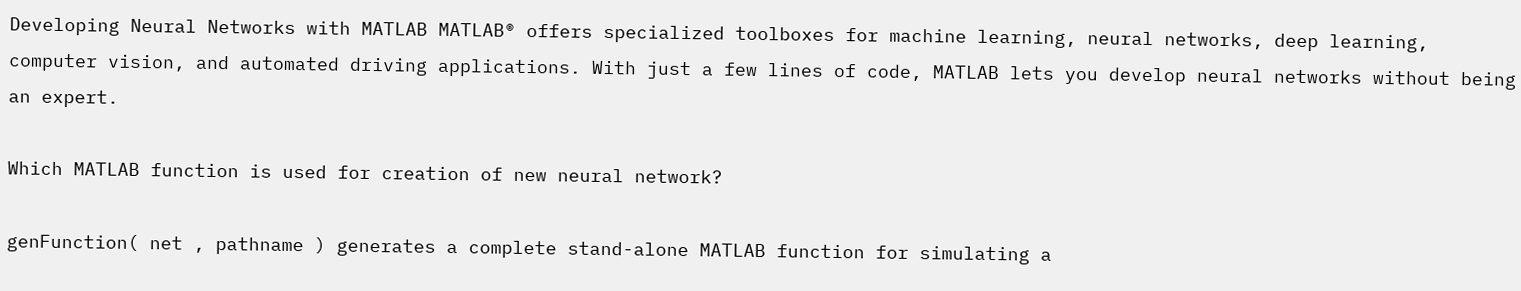Developing Neural Networks with MATLAB MATLAB® offers specialized toolboxes for machine learning, neural networks, deep learning, computer vision, and automated driving applications. With just a few lines of code, MATLAB lets you develop neural networks without being an expert.

Which MATLAB function is used for creation of new neural network?

genFunction( net , pathname ) generates a complete stand-alone MATLAB function for simulating a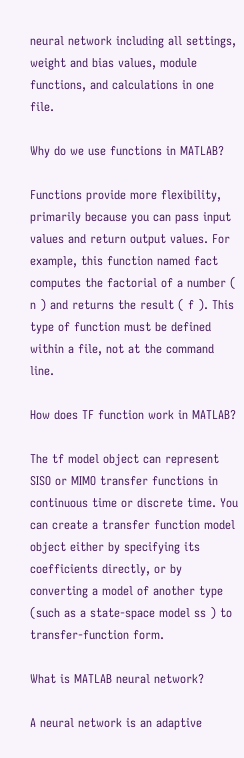neural network including all settings, weight and bias values, module functions, and calculations in one file.

Why do we use functions in MATLAB?

Functions provide more flexibility, primarily because you can pass input values and return output values. For example, this function named fact computes the factorial of a number ( n ) and returns the result ( f ). This type of function must be defined within a file, not at the command line.

How does TF function work in MATLAB?

The tf model object can represent SISO or MIMO transfer functions in continuous time or discrete time. You can create a transfer function model object either by specifying its coefficients directly, or by converting a model of another type (such as a state-space model ss ) to transfer-function form.

What is MATLAB neural network?

A neural network is an adaptive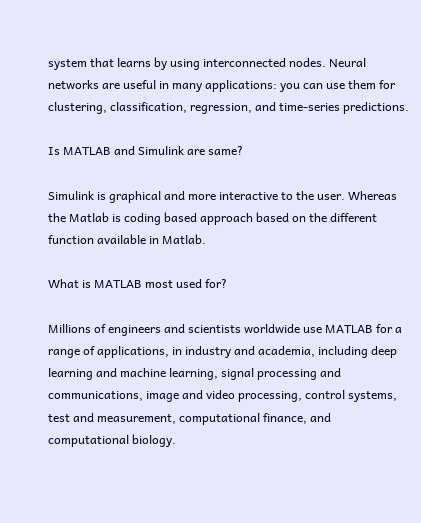system that learns by using interconnected nodes. Neural networks are useful in many applications: you can use them for clustering, classification, regression, and time-series predictions.

Is MATLAB and Simulink are same?

Simulink is graphical and more interactive to the user. Whereas the Matlab is coding based approach based on the different function available in Matlab.

What is MATLAB most used for?

Millions of engineers and scientists worldwide use MATLAB for a range of applications, in industry and academia, including deep learning and machine learning, signal processing and communications, image and video processing, control systems, test and measurement, computational finance, and computational biology.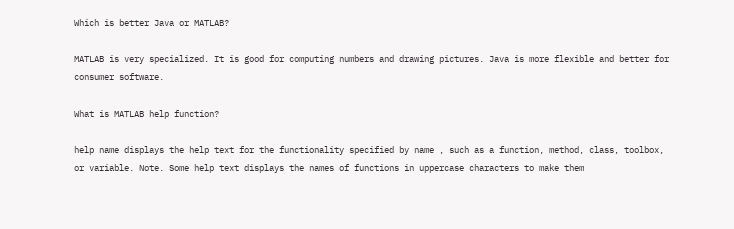Which is better Java or MATLAB?

MATLAB is very specialized. It is good for computing numbers and drawing pictures. Java is more flexible and better for consumer software.

What is MATLAB help function?

help name displays the help text for the functionality specified by name , such as a function, method, class, toolbox, or variable. Note. Some help text displays the names of functions in uppercase characters to make them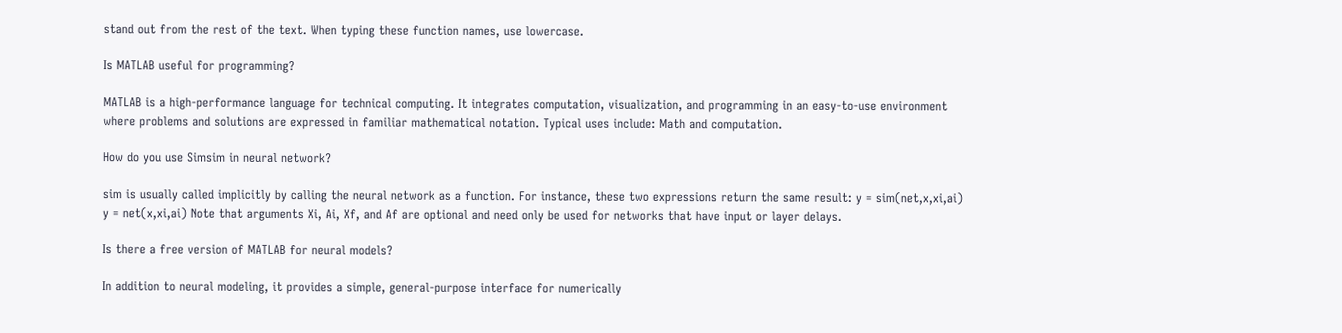stand out from the rest of the text. When typing these function names, use lowercase.

Is MATLAB useful for programming?

MATLAB is a high-performance language for technical computing. It integrates computation, visualization, and programming in an easy-to-use environment where problems and solutions are expressed in familiar mathematical notation. Typical uses include: Math and computation.

How do you use Simsim in neural network?

sim is usually called implicitly by calling the neural network as a function. For instance, these two expressions return the same result: y = sim(net,x,xi,ai) y = net(x,xi,ai) Note that arguments Xi, Ai, Xf, and Af are optional and need only be used for networks that have input or layer delays.

Is there a free version of MATLAB for neural models?

In addition to neural modeling, it provides a simple, general-purpose interface for numerically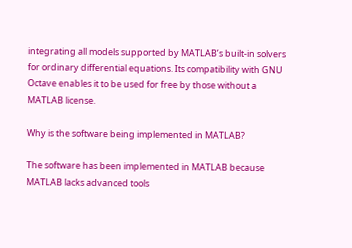integrating all models supported by MATLAB’s built-in solvers for ordinary differential equations. Its compatibility with GNU Octave enables it to be used for free by those without a MATLAB license.

Why is the software being implemented in MATLAB?

The software has been implemented in MATLAB because MATLAB lacks advanced tools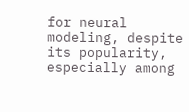for neural modeling, despite its popularity, especially among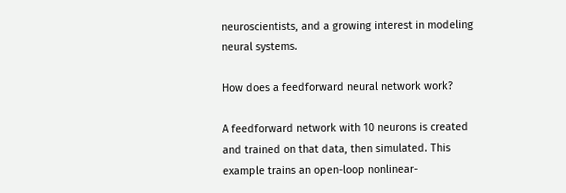neuroscientists, and a growing interest in modeling neural systems.

How does a feedforward neural network work?

A feedforward network with 10 neurons is created and trained on that data, then simulated. This example trains an open-loop nonlinear-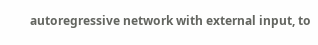autoregressive network with external input, to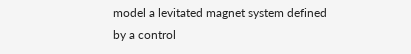model a levitated magnet system defined by a control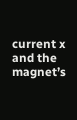current x and the magnet’s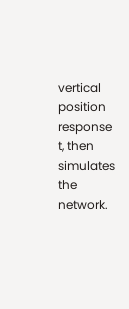vertical position response t, then simulates the network.